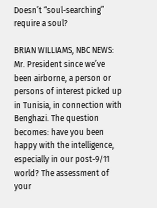Doesn’t “soul-searching” require a soul?

BRIAN WILLIAMS, NBC NEWS: Mr. President since we’ve been airborne, a person or persons of interest picked up in Tunisia, in connection with Benghazi. The question becomes: have you been happy with the intelligence, especially in our post-9/11 world? The assessment of your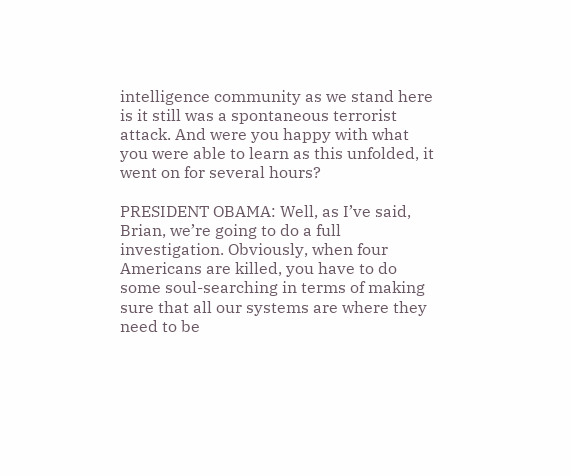intelligence community as we stand here is it still was a spontaneous terrorist attack. And were you happy with what you were able to learn as this unfolded, it went on for several hours?

PRESIDENT OBAMA: Well, as I’ve said, Brian, we’re going to do a full investigation. Obviously, when four Americans are killed, you have to do some soul-searching in terms of making sure that all our systems are where they need to be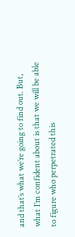and that’s what we’re going to find out. But, what I’m confident about is that we will be able to figure who perpetrated this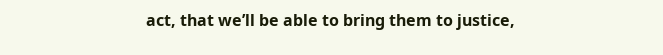act, that we’ll be able to bring them to justice,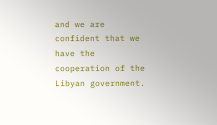and we are confident that we have the cooperation of the Libyan government.